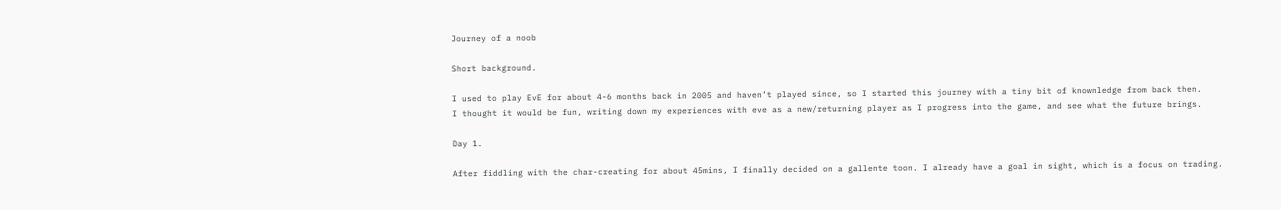Journey of a noob

Short background.

I used to play EvE for about 4-6 months back in 2005 and haven’t played since, so I started this journey with a tiny bit of knownledge from back then.
I thought it would be fun, writing down my experiences with eve as a new/returning player as I progress into the game, and see what the future brings.

Day 1.

After fiddling with the char-creating for about 45mins, I finally decided on a gallente toon. I already have a goal in sight, which is a focus on trading.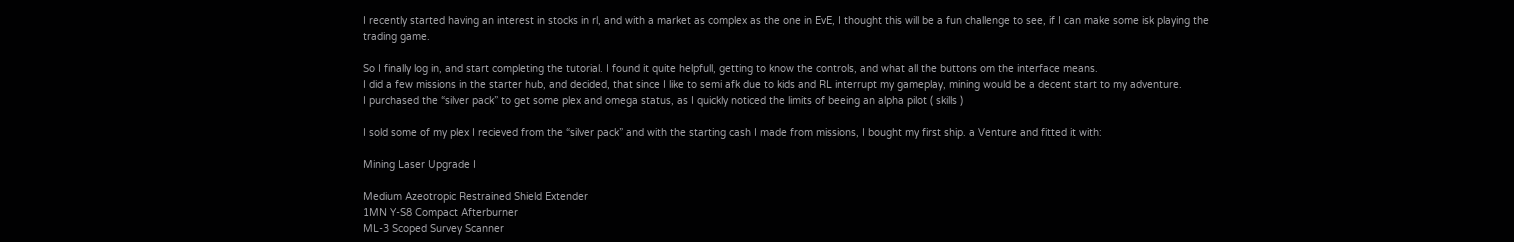I recently started having an interest in stocks in rl, and with a market as complex as the one in EvE, I thought this will be a fun challenge to see, if I can make some isk playing the trading game.

So I finally log in, and start completing the tutorial. I found it quite helpfull, getting to know the controls, and what all the buttons om the interface means.
I did a few missions in the starter hub, and decided, that since I like to semi afk due to kids and RL interrupt my gameplay, mining would be a decent start to my adventure.
I purchased the “silver pack” to get some plex and omega status, as I quickly noticed the limits of beeing an alpha pilot ( skills )

I sold some of my plex I recieved from the “silver pack” and with the starting cash I made from missions, I bought my first ship. a Venture and fitted it with:

Mining Laser Upgrade I

Medium Azeotropic Restrained Shield Extender
1MN Y-S8 Compact Afterburner
ML-3 Scoped Survey Scanner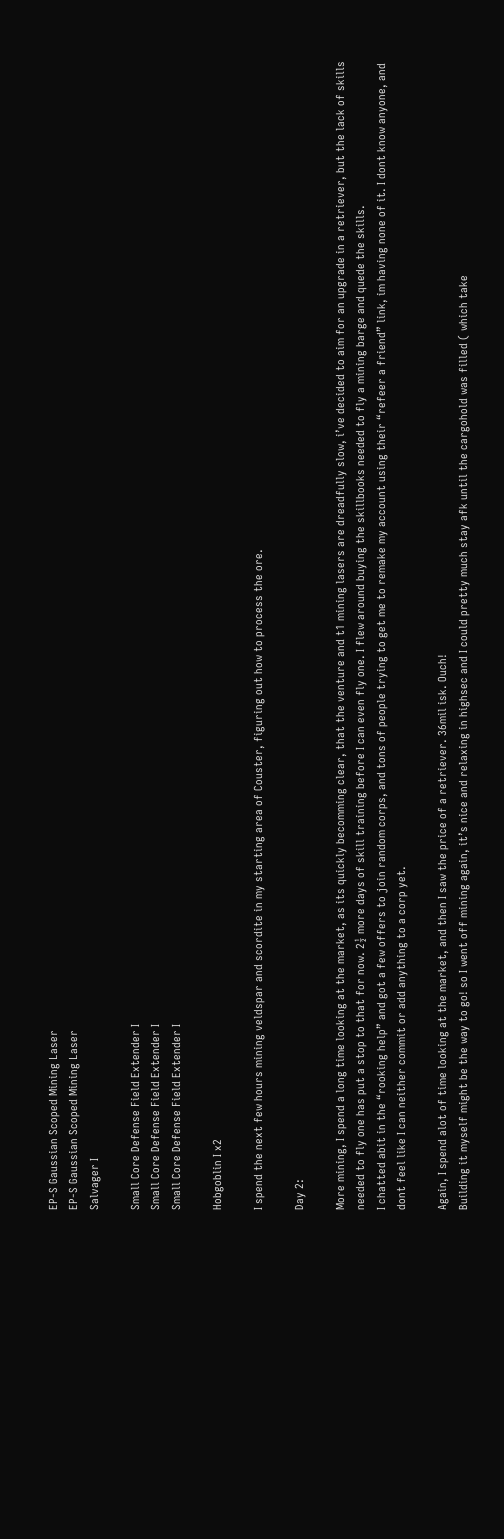EP-S Gaussian Scoped Mining Laser
EP-S Gaussian Scoped Mining Laser
Salvager I

Small Core Defense Field Extender I
Small Core Defense Field Extender I
Small Core Defense Field Extender I

Hobgoblin I x2

I spend the next few hours mining veldspar and scordite in my starting area of Couster, figuring out how to process the ore.

Day 2:

More mining, I spend a long time looking at the market, as its quickly becomming clear, that the venture and t1 mining lasers are dreadfully slow, i’ve decided to aim for an upgrade in a retriever, but the lack of skills needed to fly one has put a stop to that for now. 2½ more days of skill training before I can even fly one. I flew around buying the skillbooks needed to fly a mining barge and quede the skills.
I chatted abit in the “rooking help” and got a few offers to join random corps, and tons of people trying to get me to remake my account using their “refeer a friend” link, im having none of it. I dont know anyone, and dont feel like I can neither commit or add anything to a corp yet.

Again, I spend alot of time looking at the market, and then I saw the price of a retriever. 36mil isk. Ouch!
Building it myself might be the way to go! so I went off mining again, it’s nice and relaxing in highsec and I could pretty much stay afk until the cargohold was filled ( which take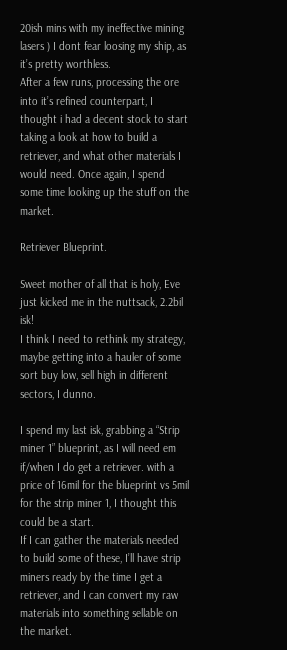20ish mins with my ineffective mining lasers ) I dont fear loosing my ship, as it’s pretty worthless.
After a few runs, processing the ore into it’s refined counterpart, I thought i had a decent stock to start taking a look at how to build a retriever, and what other materials I would need. Once again, I spend some time looking up the stuff on the market.

Retriever Blueprint.

Sweet mother of all that is holy, Eve just kicked me in the nuttsack, 2.2bil isk!
I think I need to rethink my strategy, maybe getting into a hauler of some sort buy low, sell high in different sectors, I dunno.

I spend my last isk, grabbing a “Strip miner 1” blueprint, as I will need em if/when I do get a retriever. with a price of 16mil for the blueprint vs 5mil for the strip miner 1, I thought this could be a start.
If I can gather the materials needed to build some of these, I’ll have strip miners ready by the time I get a retriever, and I can convert my raw materials into something sellable on the market.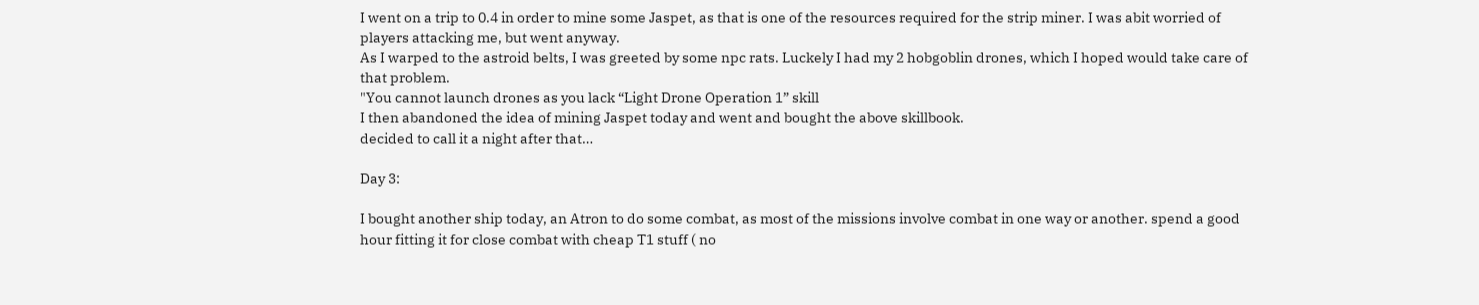I went on a trip to 0.4 in order to mine some Jaspet, as that is one of the resources required for the strip miner. I was abit worried of players attacking me, but went anyway.
As I warped to the astroid belts, I was greeted by some npc rats. Luckely I had my 2 hobgoblin drones, which I hoped would take care of that problem.
"You cannot launch drones as you lack “Light Drone Operation 1” skill
I then abandoned the idea of mining Jaspet today and went and bought the above skillbook.
decided to call it a night after that…

Day 3:

I bought another ship today, an Atron to do some combat, as most of the missions involve combat in one way or another. spend a good hour fitting it for close combat with cheap T1 stuff ( no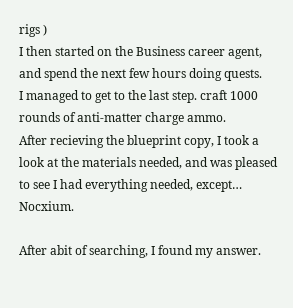rigs )
I then started on the Business career agent, and spend the next few hours doing quests.
I managed to get to the last step. craft 1000 rounds of anti-matter charge ammo.
After recieving the blueprint copy, I took a look at the materials needed, and was pleased to see I had everything needed, except… Nocxium.

After abit of searching, I found my answer.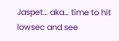Jaspet… aka… time to hit lowsec and see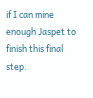if I can mine enough Jaspet to finish this final step.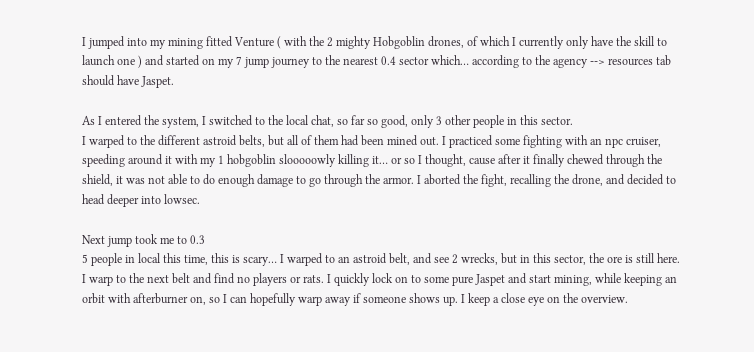I jumped into my mining fitted Venture ( with the 2 mighty Hobgoblin drones, of which I currently only have the skill to launch one ) and started on my 7 jump journey to the nearest 0.4 sector which… according to the agency --> resources tab should have Jaspet.

As I entered the system, I switched to the local chat, so far so good, only 3 other people in this sector.
I warped to the different astroid belts, but all of them had been mined out. I practiced some fighting with an npc cruiser, speeding around it with my 1 hobgoblin slooooowly killing it… or so I thought, cause after it finally chewed through the shield, it was not able to do enough damage to go through the armor. I aborted the fight, recalling the drone, and decided to head deeper into lowsec.

Next jump took me to 0.3
5 people in local this time, this is scary… I warped to an astroid belt, and see 2 wrecks, but in this sector, the ore is still here.
I warp to the next belt and find no players or rats. I quickly lock on to some pure Jaspet and start mining, while keeping an orbit with afterburner on, so I can hopefully warp away if someone shows up. I keep a close eye on the overview.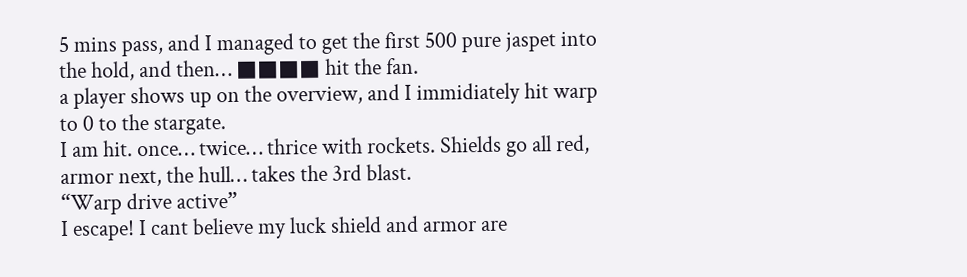5 mins pass, and I managed to get the first 500 pure jaspet into the hold, and then… ■■■■ hit the fan.
a player shows up on the overview, and I immidiately hit warp to 0 to the stargate.
I am hit. once… twice… thrice with rockets. Shields go all red, armor next, the hull… takes the 3rd blast.
“Warp drive active”
I escape! I cant believe my luck shield and armor are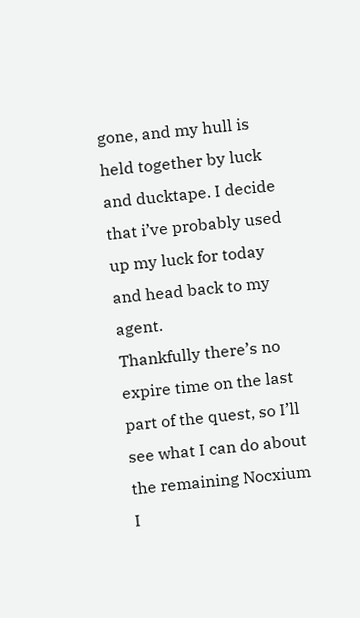gone, and my hull is held together by luck and ducktape. I decide that i’ve probably used up my luck for today and head back to my agent.
Thankfully there’s no expire time on the last part of the quest, so I’ll see what I can do about the remaining Nocxium I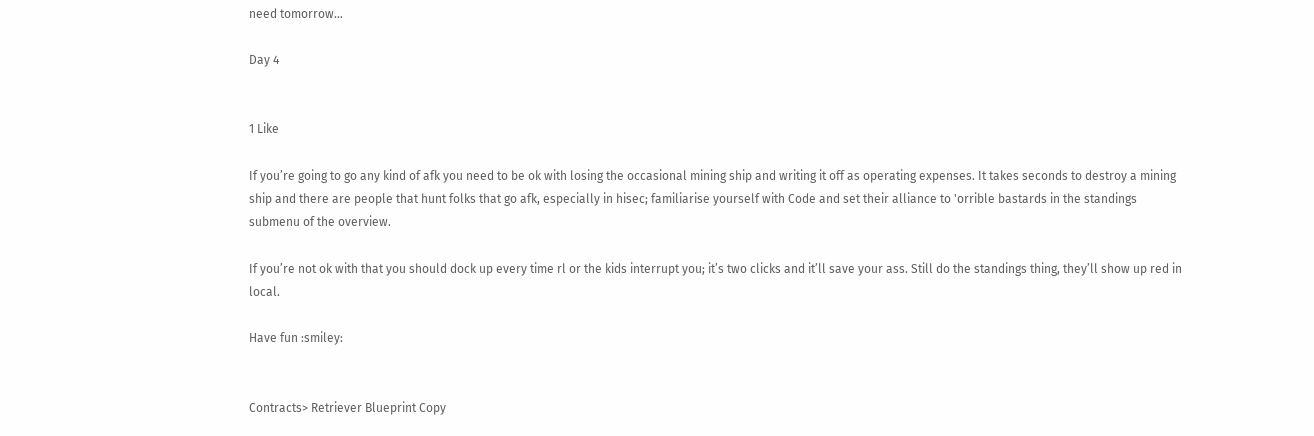need tomorrow…

Day 4


1 Like

If you’re going to go any kind of afk you need to be ok with losing the occasional mining ship and writing it off as operating expenses. It takes seconds to destroy a mining ship and there are people that hunt folks that go afk, especially in hisec; familiarise yourself with Code and set their alliance to 'orrible bastards in the standings submenu of the overview.

If you’re not ok with that you should dock up every time rl or the kids interrupt you; it’s two clicks and it’ll save your ass. Still do the standings thing, they’ll show up red in local.

Have fun :smiley:


Contracts> Retriever Blueprint Copy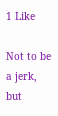1 Like

Not to be a jerk, but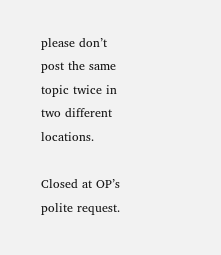please don’t post the same topic twice in two different locations.

Closed at OP’s polite request.